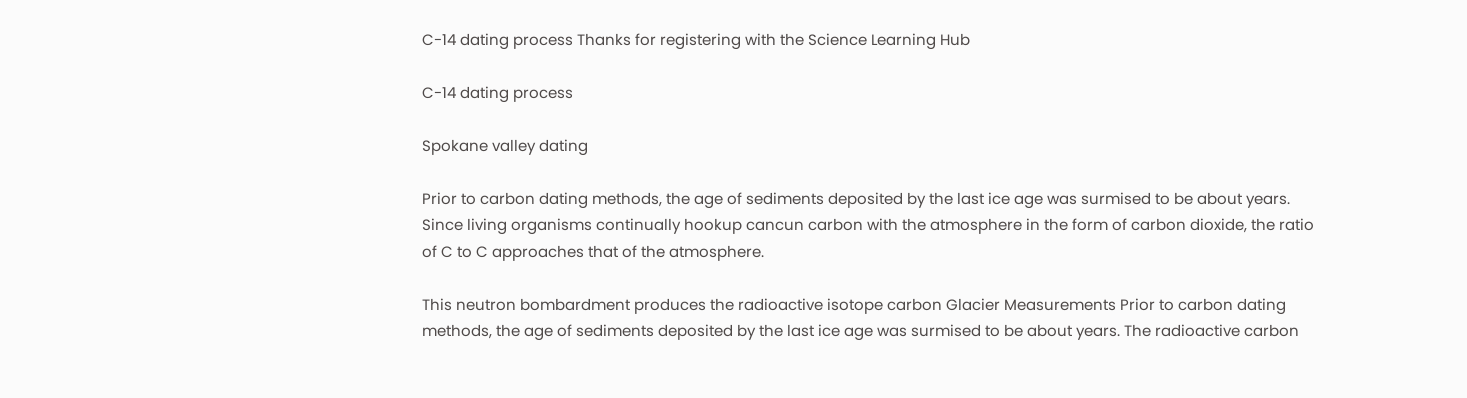C-14 dating process Thanks for registering with the Science Learning Hub

C-14 dating process

Spokane valley dating

Prior to carbon dating methods, the age of sediments deposited by the last ice age was surmised to be about years. Since living organisms continually hookup cancun carbon with the atmosphere in the form of carbon dioxide, the ratio of C to C approaches that of the atmosphere.

This neutron bombardment produces the radioactive isotope carbon Glacier Measurements Prior to carbon dating methods, the age of sediments deposited by the last ice age was surmised to be about years. The radioactive carbon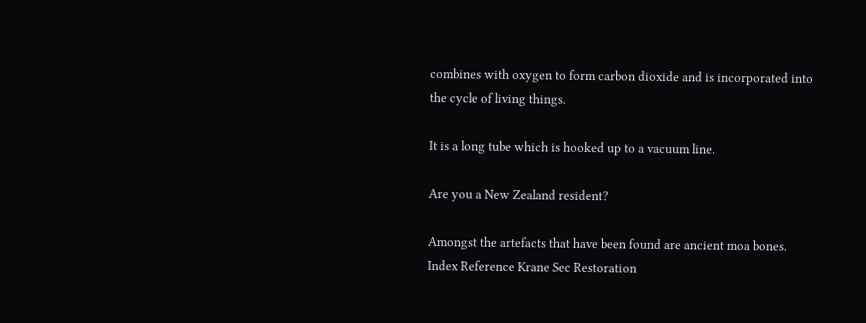combines with oxygen to form carbon dioxide and is incorporated into the cycle of living things.

It is a long tube which is hooked up to a vacuum line.

Are you a New Zealand resident?

Amongst the artefacts that have been found are ancient moa bones. Index Reference Krane Sec Restoration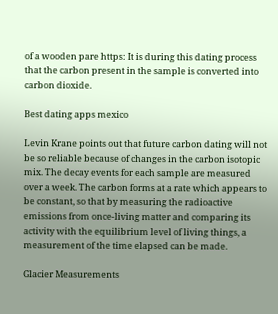of a wooden pare https: It is during this dating process that the carbon present in the sample is converted into carbon dioxide.

Best dating apps mexico

Levin Krane points out that future carbon dating will not be so reliable because of changes in the carbon isotopic mix. The decay events for each sample are measured over a week. The carbon forms at a rate which appears to be constant, so that by measuring the radioactive emissions from once-living matter and comparing its activity with the equilibrium level of living things, a measurement of the time elapsed can be made.

Glacier Measurements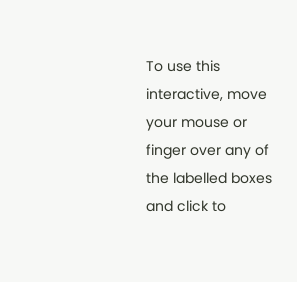To use this interactive, move your mouse or finger over any of the labelled boxes and click to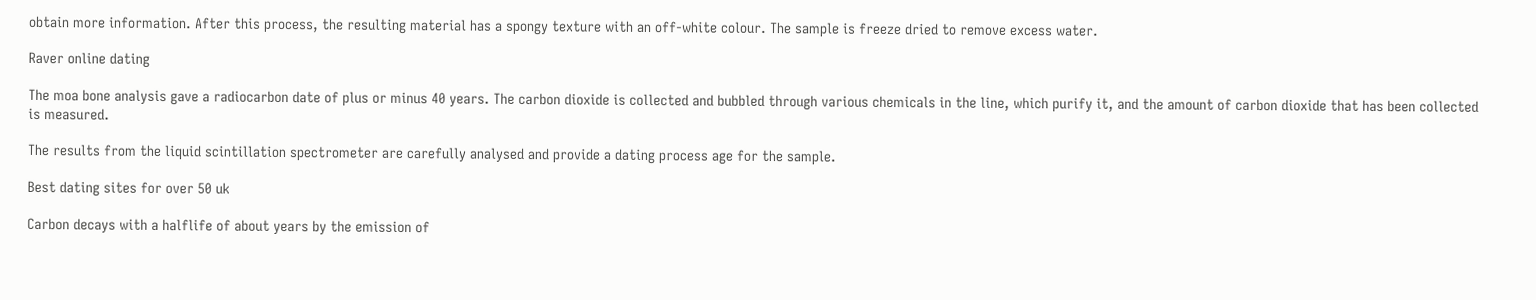obtain more information. After this process, the resulting material has a spongy texture with an off-white colour. The sample is freeze dried to remove excess water.

Raver online dating

The moa bone analysis gave a radiocarbon date of plus or minus 40 years. The carbon dioxide is collected and bubbled through various chemicals in the line, which purify it, and the amount of carbon dioxide that has been collected is measured.

The results from the liquid scintillation spectrometer are carefully analysed and provide a dating process age for the sample.

Best dating sites for over 50 uk

Carbon decays with a halflife of about years by the emission of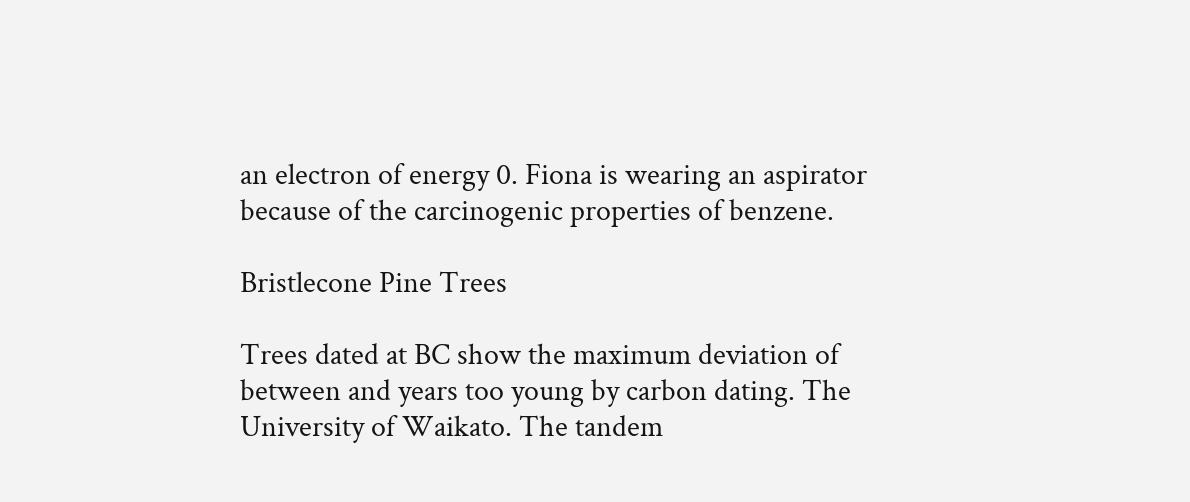an electron of energy 0. Fiona is wearing an aspirator because of the carcinogenic properties of benzene.

Bristlecone Pine Trees

Trees dated at BC show the maximum deviation of between and years too young by carbon dating. The University of Waikato. The tandem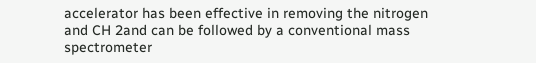accelerator has been effective in removing the nitrogen and CH 2and can be followed by a conventional mass spectrometer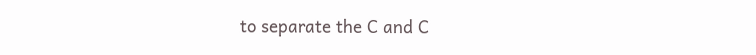to separate the C and C